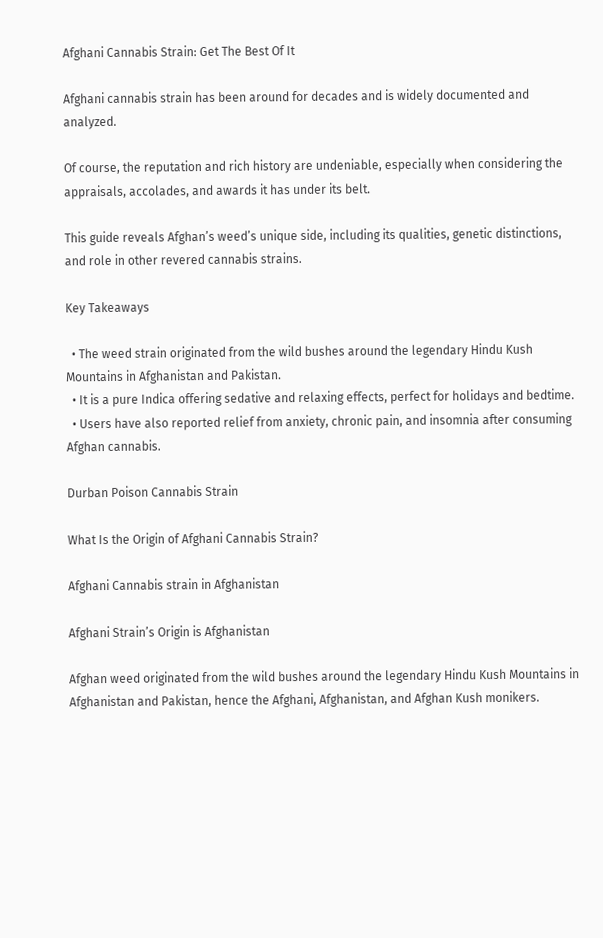Afghani Cannabis Strain: Get The Best Of It

Afghani cannabis strain has been around for decades and is widely documented and analyzed.

Of course, the reputation and rich history are undeniable, especially when considering the appraisals, accolades, and awards it has under its belt.

This guide reveals Afghan’s weed’s unique side, including its qualities, genetic distinctions, and role in other revered cannabis strains.

Key Takeaways

  • The weed strain originated from the wild bushes around the legendary Hindu Kush Mountains in Afghanistan and Pakistan.
  • It is a pure Indica offering sedative and relaxing effects, perfect for holidays and bedtime.
  • Users have also reported relief from anxiety, chronic pain, and insomnia after consuming Afghan cannabis.

Durban Poison Cannabis Strain

What Is the Origin of Afghani Cannabis Strain?

Afghani Cannabis strain in Afghanistan

Afghani Strain’s Origin is Afghanistan

Afghan weed originated from the wild bushes around the legendary Hindu Kush Mountains in Afghanistan and Pakistan, hence the Afghani, Afghanistan, and Afghan Kush monikers.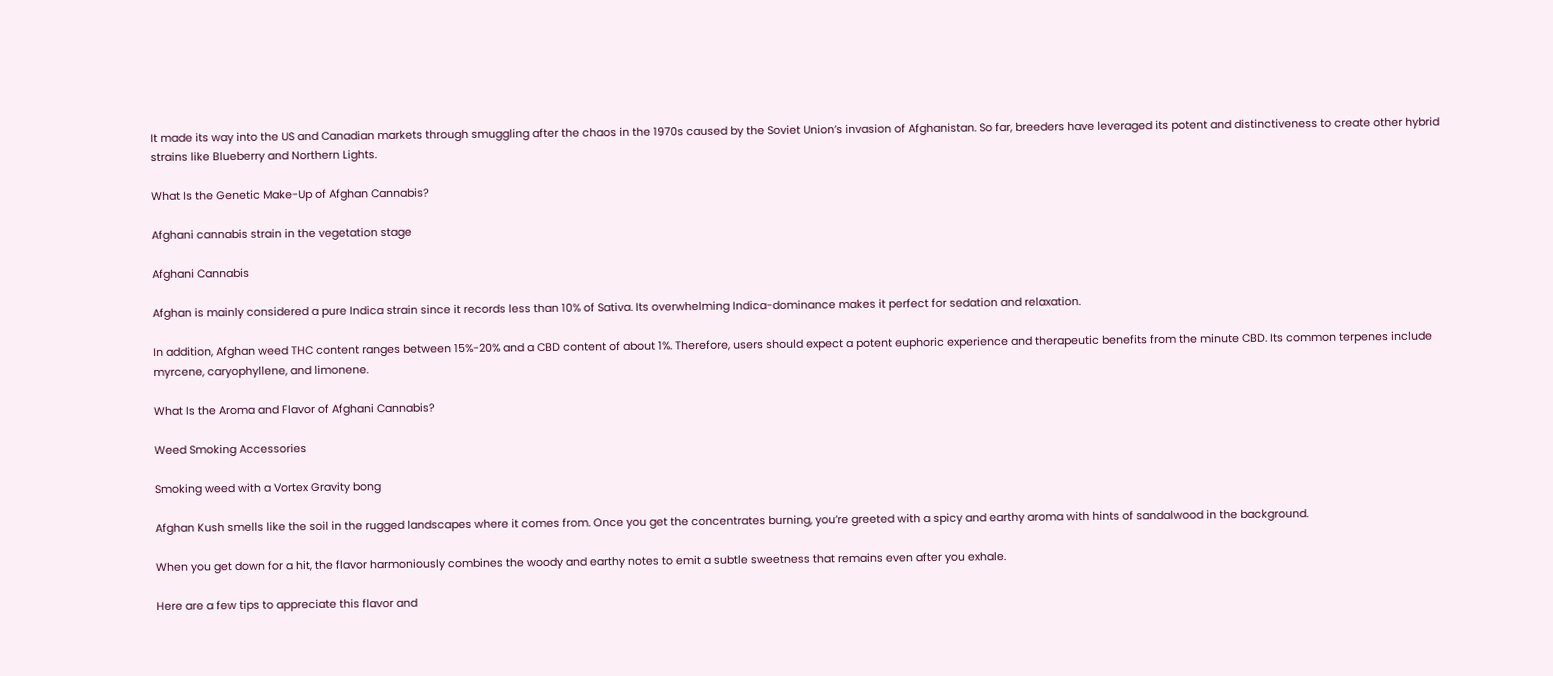It made its way into the US and Canadian markets through smuggling after the chaos in the 1970s caused by the Soviet Union’s invasion of Afghanistan. So far, breeders have leveraged its potent and distinctiveness to create other hybrid strains like Blueberry and Northern Lights.

What Is the Genetic Make-Up of Afghan Cannabis?

Afghani cannabis strain in the vegetation stage

Afghani Cannabis

Afghan is mainly considered a pure Indica strain since it records less than 10% of Sativa. Its overwhelming Indica-dominance makes it perfect for sedation and relaxation.

In addition, Afghan weed THC content ranges between 15%-20% and a CBD content of about 1%. Therefore, users should expect a potent euphoric experience and therapeutic benefits from the minute CBD. Its common terpenes include myrcene, caryophyllene, and limonene.

What Is the Aroma and Flavor of Afghani Cannabis?

Weed Smoking Accessories

Smoking weed with a Vortex Gravity bong

Afghan Kush smells like the soil in the rugged landscapes where it comes from. Once you get the concentrates burning, you’re greeted with a spicy and earthy aroma with hints of sandalwood in the background.

When you get down for a hit, the flavor harmoniously combines the woody and earthy notes to emit a subtle sweetness that remains even after you exhale.

Here are a few tips to appreciate this flavor and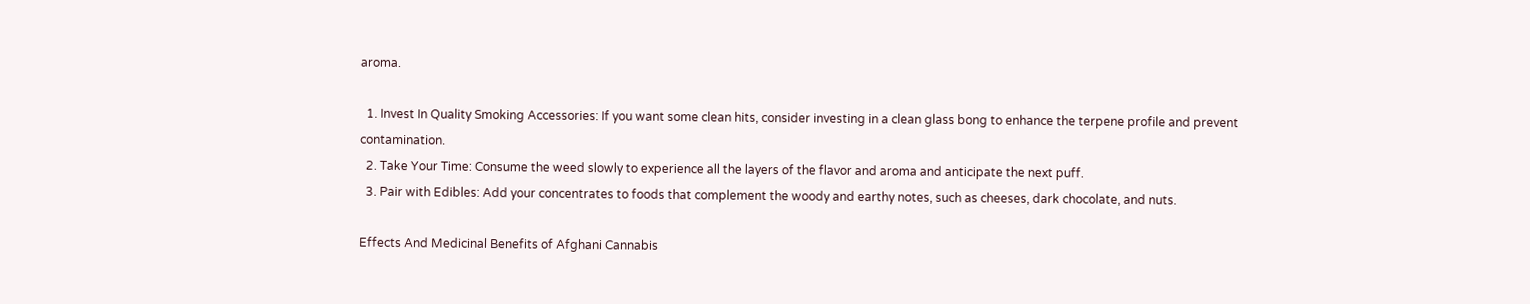aroma.

  1. Invest In Quality Smoking Accessories: If you want some clean hits, consider investing in a clean glass bong to enhance the terpene profile and prevent contamination.
  2. Take Your Time: Consume the weed slowly to experience all the layers of the flavor and aroma and anticipate the next puff.
  3. Pair with Edibles: Add your concentrates to foods that complement the woody and earthy notes, such as cheeses, dark chocolate, and nuts.

Effects And Medicinal Benefits of Afghani Cannabis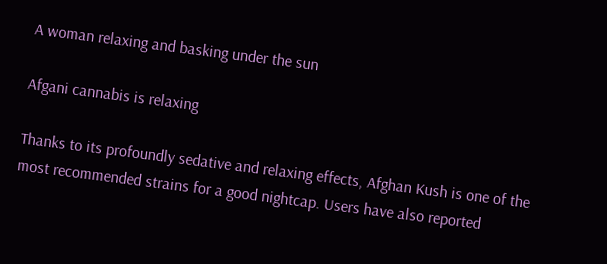A woman relaxing and basking under the sun

Afgani cannabis is relaxing

Thanks to its profoundly sedative and relaxing effects, Afghan Kush is one of the most recommended strains for a good nightcap. Users have also reported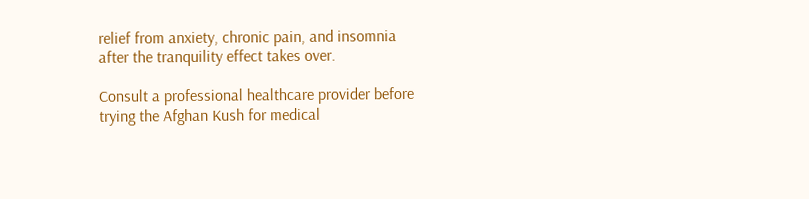relief from anxiety, chronic pain, and insomnia after the tranquility effect takes over.

Consult a professional healthcare provider before trying the Afghan Kush for medical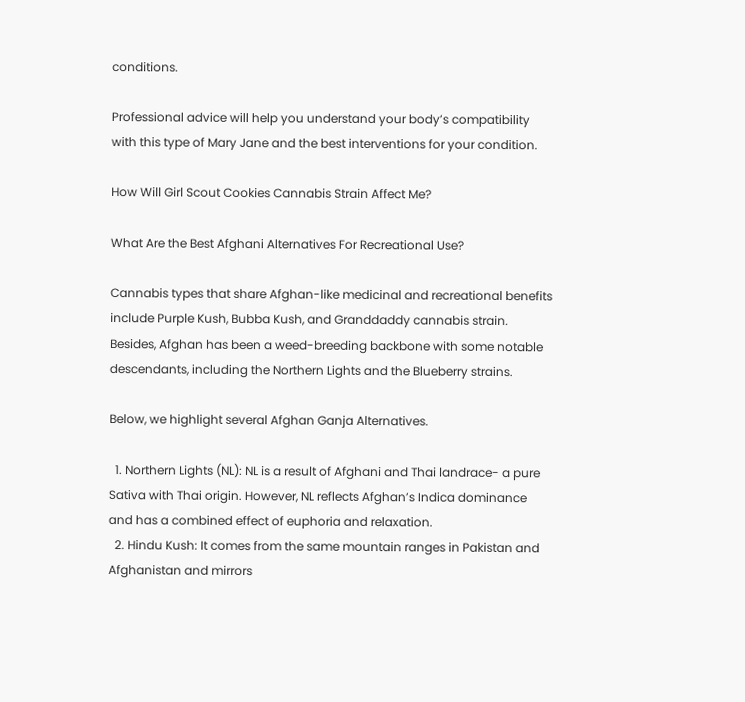conditions.

Professional advice will help you understand your body’s compatibility with this type of Mary Jane and the best interventions for your condition.

How Will Girl Scout Cookies Cannabis Strain Affect Me?

What Are the Best Afghani Alternatives For Recreational Use?

Cannabis types that share Afghan-like medicinal and recreational benefits include Purple Kush, Bubba Kush, and Granddaddy cannabis strain. Besides, Afghan has been a weed-breeding backbone with some notable descendants, including the Northern Lights and the Blueberry strains.

Below, we highlight several Afghan Ganja Alternatives.

  1. Northern Lights (NL): NL is a result of Afghani and Thai landrace- a pure Sativa with Thai origin. However, NL reflects Afghan’s Indica dominance and has a combined effect of euphoria and relaxation.
  2. Hindu Kush: It comes from the same mountain ranges in Pakistan and Afghanistan and mirrors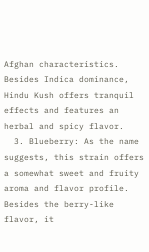Afghan characteristics. Besides Indica dominance, Hindu Kush offers tranquil effects and features an herbal and spicy flavor.
  3. Blueberry: As the name suggests, this strain offers a somewhat sweet and fruity aroma and flavor profile. Besides the berry-like flavor, it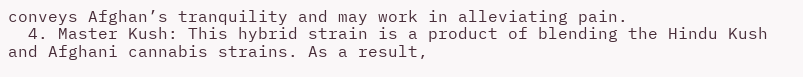conveys Afghan’s tranquility and may work in alleviating pain.
  4. Master Kush: This hybrid strain is a product of blending the Hindu Kush and Afghani cannabis strains. As a result,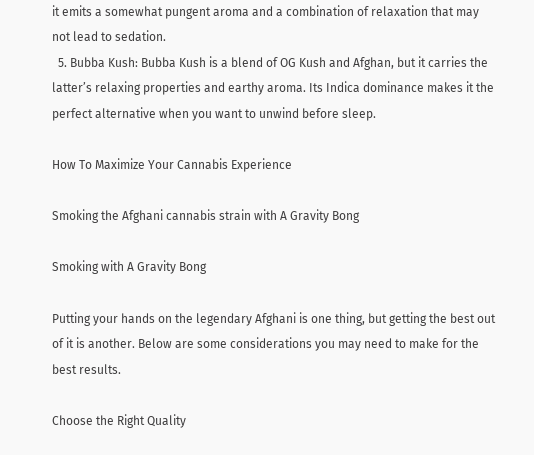it emits a somewhat pungent aroma and a combination of relaxation that may not lead to sedation.
  5. Bubba Kush: Bubba Kush is a blend of OG Kush and Afghan, but it carries the latter’s relaxing properties and earthy aroma. Its Indica dominance makes it the perfect alternative when you want to unwind before sleep.

How To Maximize Your Cannabis Experience

Smoking the Afghani cannabis strain with A Gravity Bong

Smoking with A Gravity Bong

Putting your hands on the legendary Afghani is one thing, but getting the best out of it is another. Below are some considerations you may need to make for the best results.

Choose the Right Quality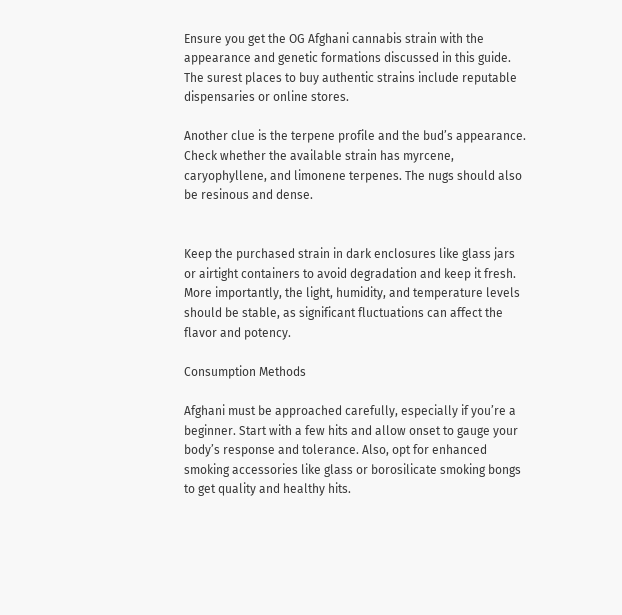Ensure you get the OG Afghani cannabis strain with the appearance and genetic formations discussed in this guide. The surest places to buy authentic strains include reputable dispensaries or online stores.

Another clue is the terpene profile and the bud’s appearance. Check whether the available strain has myrcene, caryophyllene, and limonene terpenes. The nugs should also be resinous and dense.


Keep the purchased strain in dark enclosures like glass jars or airtight containers to avoid degradation and keep it fresh. More importantly, the light, humidity, and temperature levels should be stable, as significant fluctuations can affect the flavor and potency.

Consumption Methods

Afghani must be approached carefully, especially if you’re a beginner. Start with a few hits and allow onset to gauge your body’s response and tolerance. Also, opt for enhanced smoking accessories like glass or borosilicate smoking bongs to get quality and healthy hits.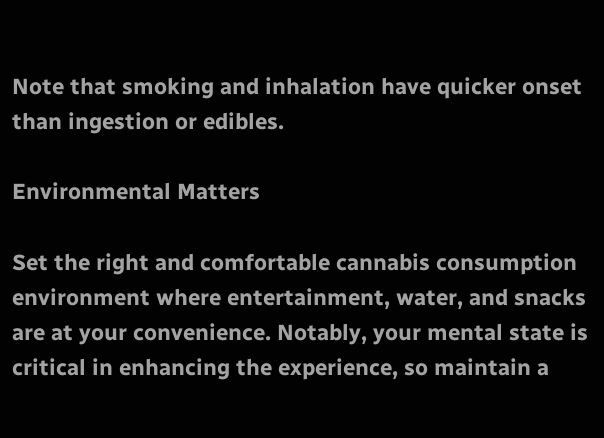Note that smoking and inhalation have quicker onset than ingestion or edibles.

Environmental Matters

Set the right and comfortable cannabis consumption environment where entertainment, water, and snacks are at your convenience. Notably, your mental state is critical in enhancing the experience, so maintain a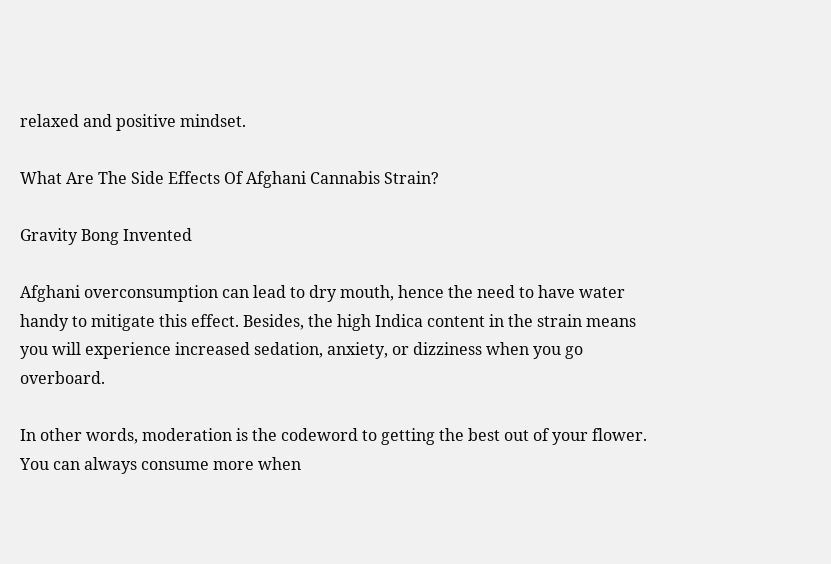relaxed and positive mindset.

What Are The Side Effects Of Afghani Cannabis Strain?

Gravity Bong Invented

Afghani overconsumption can lead to dry mouth, hence the need to have water handy to mitigate this effect. Besides, the high Indica content in the strain means you will experience increased sedation, anxiety, or dizziness when you go overboard.

In other words, moderation is the codeword to getting the best out of your flower. You can always consume more when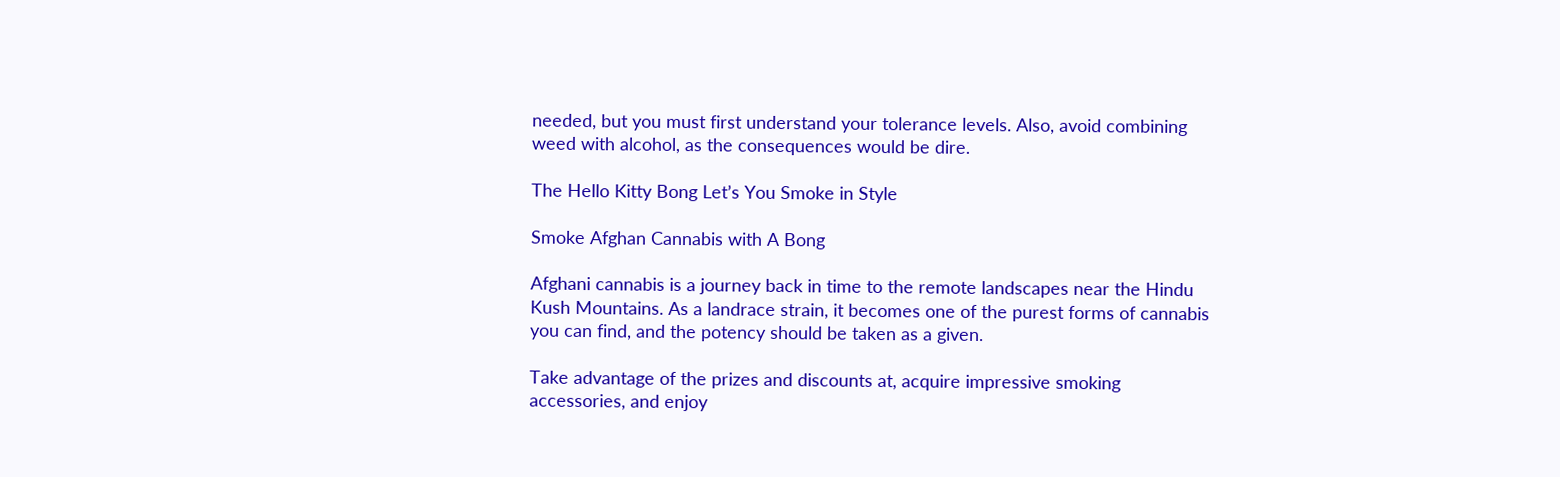needed, but you must first understand your tolerance levels. Also, avoid combining weed with alcohol, as the consequences would be dire.

The Hello Kitty Bong Let’s You Smoke in Style

Smoke Afghan Cannabis with A Bong

Afghani cannabis is a journey back in time to the remote landscapes near the Hindu Kush Mountains. As a landrace strain, it becomes one of the purest forms of cannabis you can find, and the potency should be taken as a given.

Take advantage of the prizes and discounts at, acquire impressive smoking accessories, and enjoy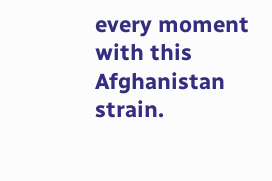every moment with this Afghanistan strain.